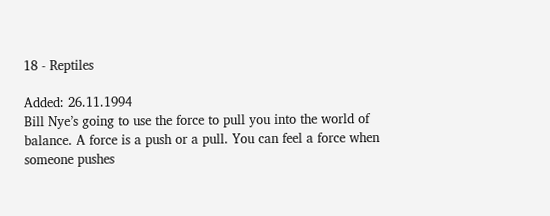18 - Reptiles

Added: 26.11.1994
Bill Nye’s going to use the force to pull you into the world of balance. A force is a push or a pull. You can feel a force when someone pushes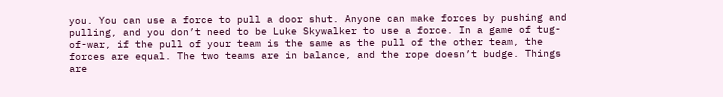you. You can use a force to pull a door shut. Anyone can make forces by pushing and pulling, and you don’t need to be Luke Skywalker to use a force. In a game of tug-of-war, if the pull of your team is the same as the pull of the other team, the forces are equal. The two teams are in balance, and the rope doesn’t budge. Things are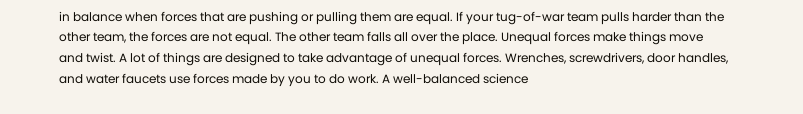in balance when forces that are pushing or pulling them are equal. If your tug-of-war team pulls harder than the other team, the forces are not equal. The other team falls all over the place. Unequal forces make things move and twist. A lot of things are designed to take advantage of unequal forces. Wrenches, screwdrivers, door handles, and water faucets use forces made by you to do work. A well-balanced science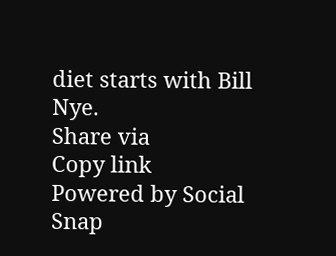diet starts with Bill Nye.
Share via
Copy link
Powered by Social Snap